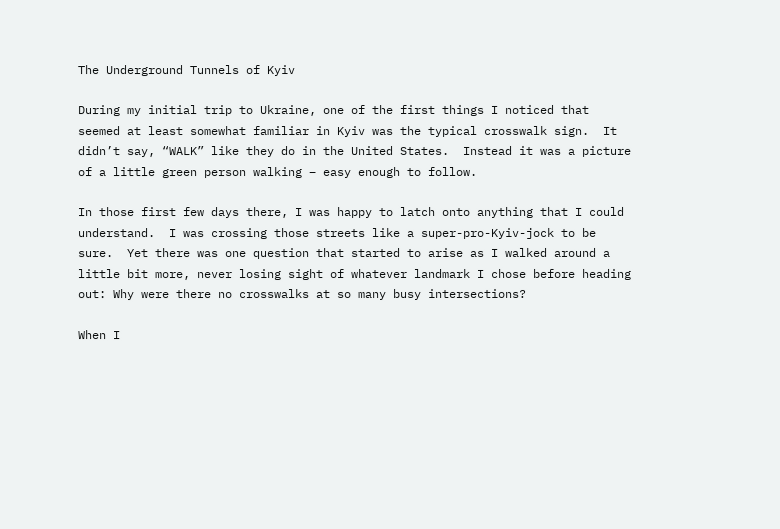The Underground Tunnels of Kyiv

During my initial trip to Ukraine, one of the first things I noticed that seemed at least somewhat familiar in Kyiv was the typical crosswalk sign.  It didn’t say, “WALK” like they do in the United States.  Instead it was a picture of a little green person walking – easy enough to follow.

In those first few days there, I was happy to latch onto anything that I could understand.  I was crossing those streets like a super-pro-Kyiv-jock to be sure.  Yet there was one question that started to arise as I walked around a little bit more, never losing sight of whatever landmark I chose before heading out: Why were there no crosswalks at so many busy intersections?

When I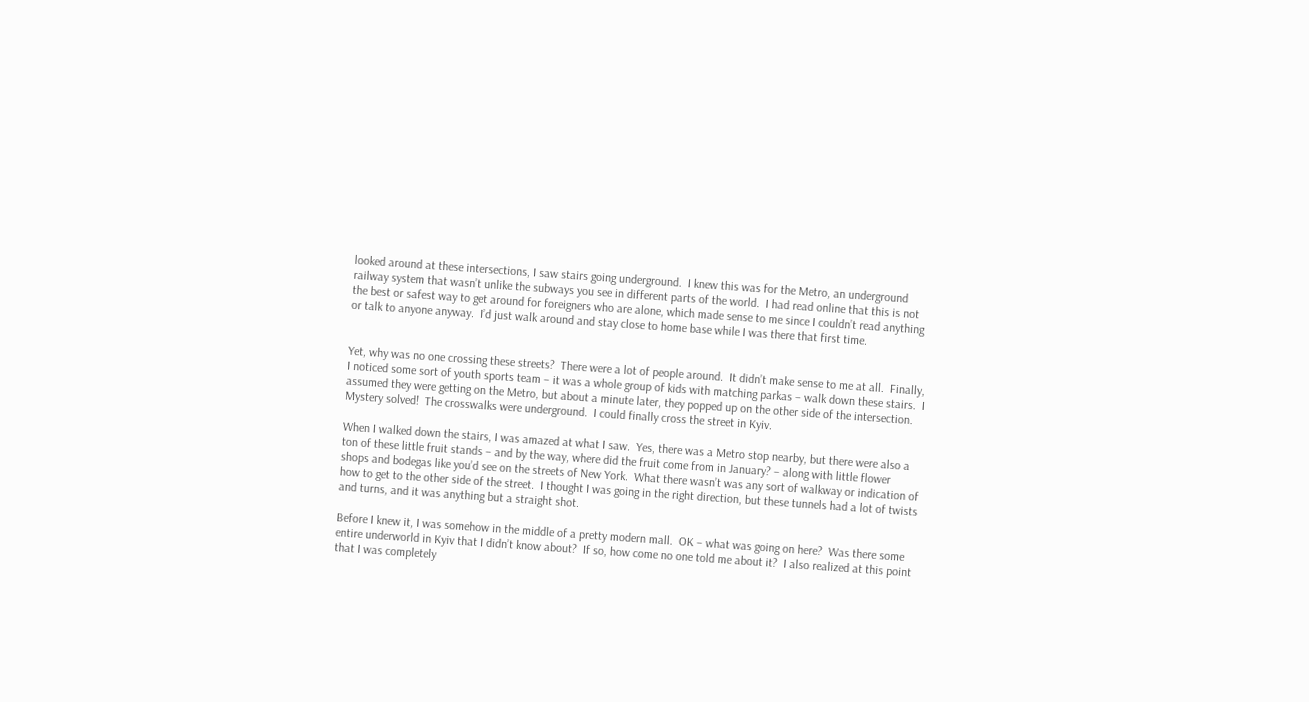looked around at these intersections, I saw stairs going underground.  I knew this was for the Metro, an underground railway system that wasn’t unlike the subways you see in different parts of the world.  I had read online that this is not the best or safest way to get around for foreigners who are alone, which made sense to me since I couldn’t read anything or talk to anyone anyway.  I’d just walk around and stay close to home base while I was there that first time.


Yet, why was no one crossing these streets?  There were a lot of people around.  It didn’t make sense to me at all.  Finally, I noticed some sort of youth sports team – it was a whole group of kids with matching parkas – walk down these stairs.  I assumed they were getting on the Metro, but about a minute later, they popped up on the other side of the intersection.  Mystery solved!  The crosswalks were underground.  I could finally cross the street in Kyiv.

When I walked down the stairs, I was amazed at what I saw.  Yes, there was a Metro stop nearby, but there were also a ton of these little fruit stands – and by the way, where did the fruit come from in January? – along with little flower shops and bodegas like you’d see on the streets of New York.  What there wasn’t was any sort of walkway or indication of how to get to the other side of the street.  I thought I was going in the right direction, but these tunnels had a lot of twists and turns, and it was anything but a straight shot.

Before I knew it, I was somehow in the middle of a pretty modern mall.  OK – what was going on here?  Was there some entire underworld in Kyiv that I didn’t know about?  If so, how come no one told me about it?  I also realized at this point that I was completely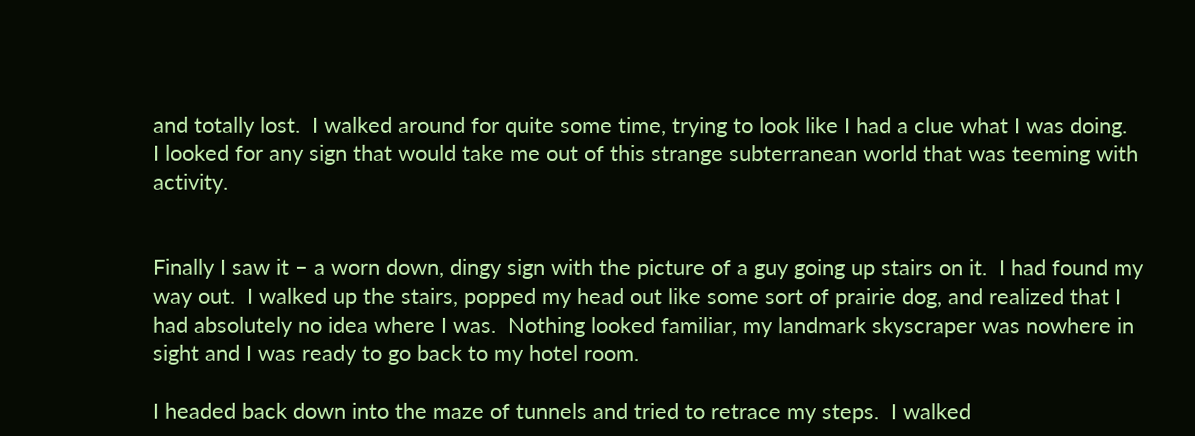and totally lost.  I walked around for quite some time, trying to look like I had a clue what I was doing.  I looked for any sign that would take me out of this strange subterranean world that was teeming with activity.


Finally I saw it – a worn down, dingy sign with the picture of a guy going up stairs on it.  I had found my way out.  I walked up the stairs, popped my head out like some sort of prairie dog, and realized that I had absolutely no idea where I was.  Nothing looked familiar, my landmark skyscraper was nowhere in sight and I was ready to go back to my hotel room.

I headed back down into the maze of tunnels and tried to retrace my steps.  I walked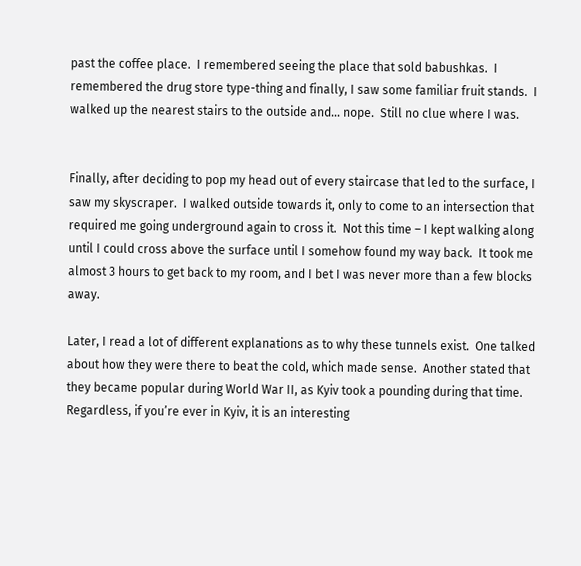past the coffee place.  I remembered seeing the place that sold babushkas.  I remembered the drug store type-thing and finally, I saw some familiar fruit stands.  I walked up the nearest stairs to the outside and… nope.  Still no clue where I was.


Finally, after deciding to pop my head out of every staircase that led to the surface, I saw my skyscraper.  I walked outside towards it, only to come to an intersection that required me going underground again to cross it.  Not this time – I kept walking along until I could cross above the surface until I somehow found my way back.  It took me almost 3 hours to get back to my room, and I bet I was never more than a few blocks away.

Later, I read a lot of different explanations as to why these tunnels exist.  One talked about how they were there to beat the cold, which made sense.  Another stated that they became popular during World War II, as Kyiv took a pounding during that time.  Regardless, if you’re ever in Kyiv, it is an interesting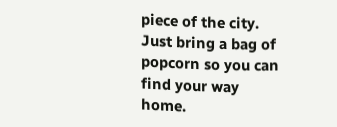piece of the city.  Just bring a bag of popcorn so you can find your way home.